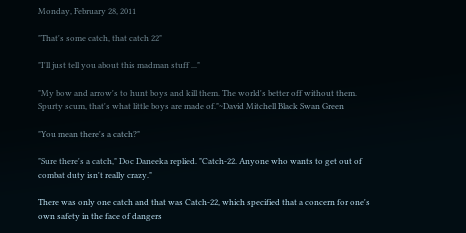Monday, February 28, 2011

"That's some catch, that catch 22"

"I'll just tell you about this madman stuff ..."

"My bow and arrow's to hunt boys and kill them. The world's better off without them. Spurty scum, that's what little boys are made of."~David Mitchell Black Swan Green

"You mean there's a catch?"

"Sure there's a catch," Doc Daneeka replied. "Catch-22. Anyone who wants to get out of combat duty isn't really crazy."

There was only one catch and that was Catch-22, which specified that a concern for one's own safety in the face of dangers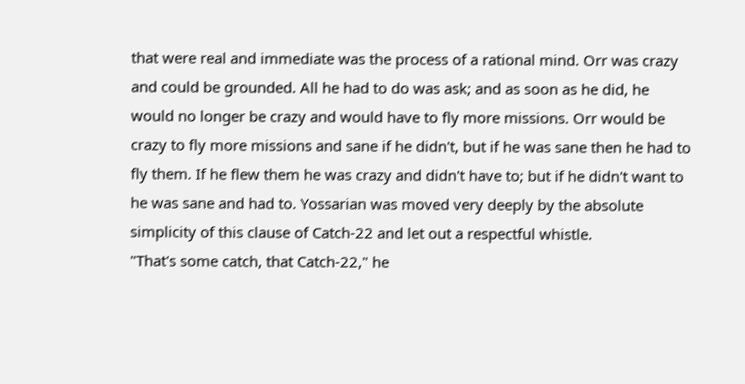that were real and immediate was the process of a rational mind. Orr was crazy and could be grounded. All he had to do was ask; and as soon as he did, he would no longer be crazy and would have to fly more missions. Orr would be crazy to fly more missions and sane if he didn't, but if he was sane then he had to fly them. If he flew them he was crazy and didn't have to; but if he didn't want to he was sane and had to. Yossarian was moved very deeply by the absolute simplicity of this clause of Catch-22 and let out a respectful whistle.
"That's some catch, that Catch-22," he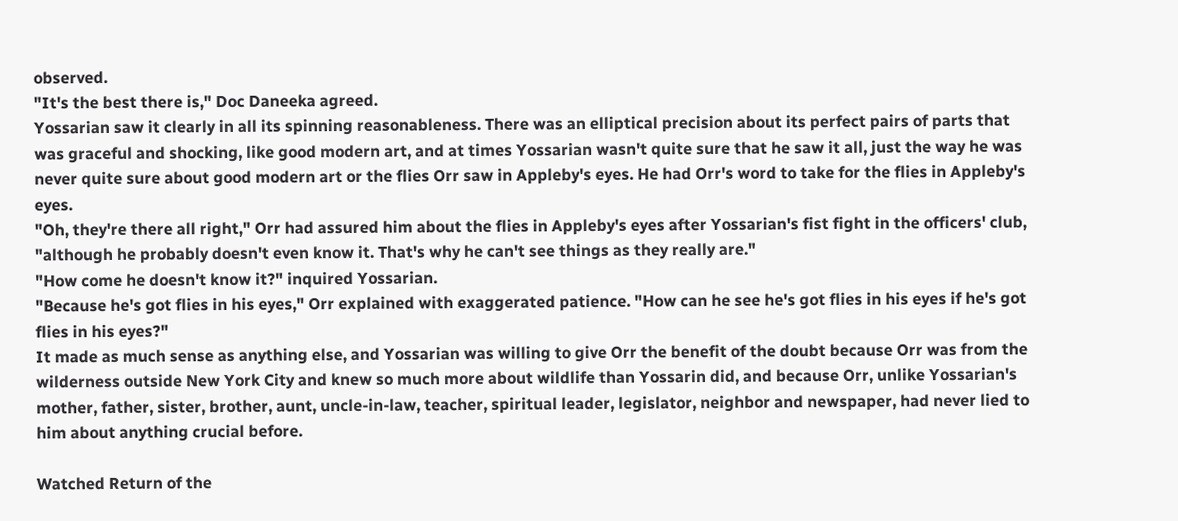observed.
"It's the best there is," Doc Daneeka agreed.
Yossarian saw it clearly in all its spinning reasonableness. There was an elliptical precision about its perfect pairs of parts that was graceful and shocking, like good modern art, and at times Yossarian wasn't quite sure that he saw it all, just the way he was never quite sure about good modern art or the flies Orr saw in Appleby's eyes. He had Orr's word to take for the flies in Appleby's eyes.
"Oh, they're there all right," Orr had assured him about the flies in Appleby's eyes after Yossarian's fist fight in the officers' club, "although he probably doesn't even know it. That's why he can't see things as they really are."
"How come he doesn't know it?" inquired Yossarian.
"Because he's got flies in his eyes," Orr explained with exaggerated patience. "How can he see he's got flies in his eyes if he's got flies in his eyes?"
It made as much sense as anything else, and Yossarian was willing to give Orr the benefit of the doubt because Orr was from the wilderness outside New York City and knew so much more about wildlife than Yossarin did, and because Orr, unlike Yossarian's mother, father, sister, brother, aunt, uncle-in-law, teacher, spiritual leader, legislator, neighbor and newspaper, had never lied to him about anything crucial before.

Watched Return of the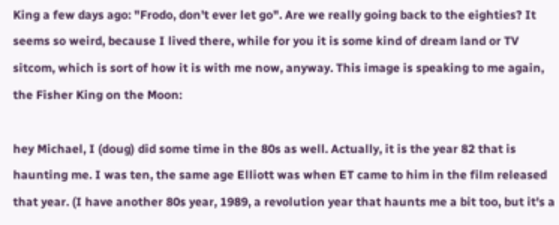King a few days ago: "Frodo, don't ever let go". Are we really going back to the eighties? It seems so weird, because I lived there, while for you it is some kind of dream land or TV sitcom, which is sort of how it is with me now, anyway. This image is speaking to me again, the Fisher King on the Moon:

hey Michael, I (doug) did some time in the 80s as well. Actually, it is the year 82 that is haunting me. I was ten, the same age Elliott was when ET came to him in the film released that year. (I have another 80s year, 1989, a revolution year that haunts me a bit too, but it's a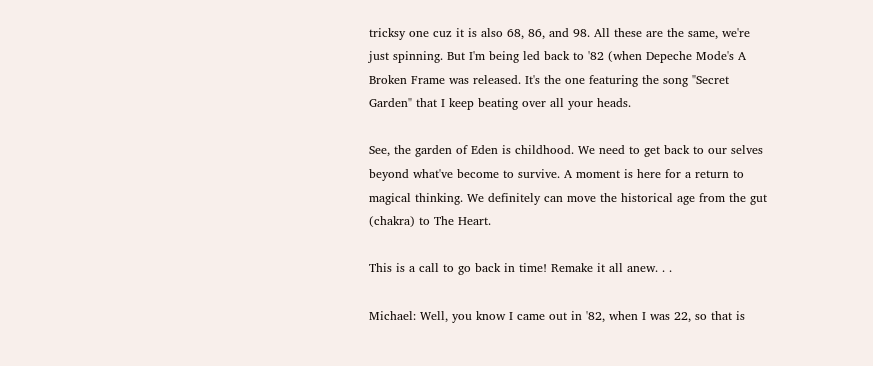tricksy one cuz it is also 68, 86, and 98. All these are the same, we're just spinning. But I'm being led back to '82 (when Depeche Mode's A Broken Frame was released. It's the one featuring the song "Secret Garden" that I keep beating over all your heads.

See, the garden of Eden is childhood. We need to get back to our selves beyond what've become to survive. A moment is here for a return to magical thinking. We definitely can move the historical age from the gut (chakra) to The Heart.

This is a call to go back in time! Remake it all anew. . .

Michael: Well, you know I came out in '82, when I was 22, so that is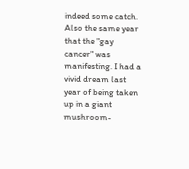indeed some catch. Also the same year that the "gay cancer" was manifesting. I had a vivid dream last year of being taken up in a giant mushroom-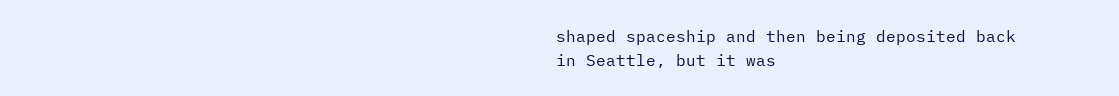shaped spaceship and then being deposited back in Seattle, but it was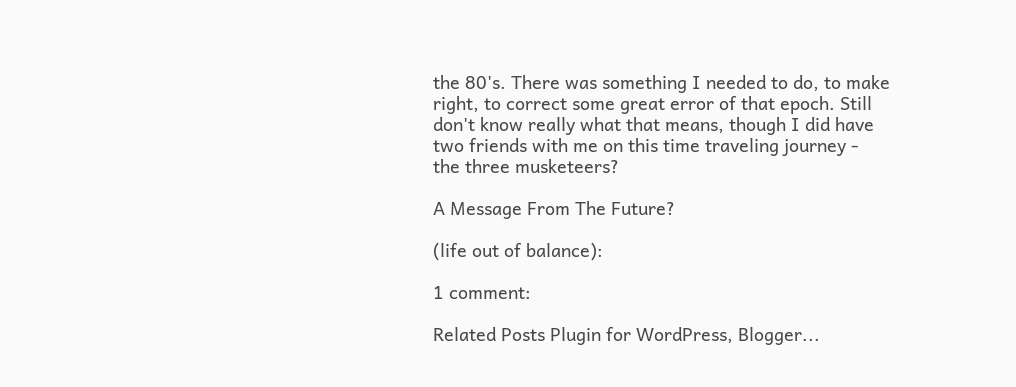the 80's. There was something I needed to do, to make right, to correct some great error of that epoch. Still don't know really what that means, though I did have two friends with me on this time traveling journey - the three musketeers?

A Message From The Future?

(life out of balance):

1 comment:

Related Posts Plugin for WordPress, Blogger...